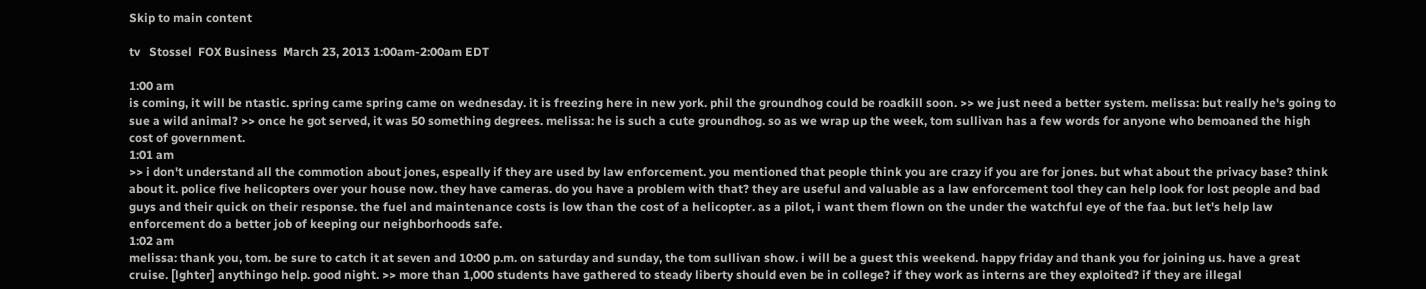Skip to main content

tv   Stossel  FOX Business  March 23, 2013 1:00am-2:00am EDT

1:00 am
is coming, it will be ntastic. spring came spring came on wednesday. it is freezing here in new york. phil the groundhog could be roadkill soon. >> we just need a better system. melissa: but really he's going to sue a wild animal? >> once he got served, it was 50 something degrees. melissa: he is such a cute groundhog. so as we wrap up the week, tom sullivan has a few words for anyone who bemoaned the high cost of government.
1:01 am
>> i don't understand all the commotion about jones, espeally if they are used by law enforcement. you mentioned that people think you are crazy if you are for jones. but what about the privacy base? think about it. police five helicopters over your house now. they have cameras. do you have a problem with that? they are useful and valuable as a law enforcement tool they can help look for lost people and bad guys and their quick on their response. the fuel and maintenance costs is low than the cost of a helicopter. as a pilot, i want them flown on the under the watchful eye of the faa. but let's help law enforcement do a better job of keeping our neighborhoods safe.
1:02 am
melissa: thank you, tom. be sure to catch it at seven and 10:00 p.m. on saturday and sunday, the tom sullivan show. i will be a guest this weekend. happy friday and thank you for joining us. have a great cruise. [lghter] anythingo help. good night. >> more than 1,000 students have gathered to steady liberty should even be in college? if they work as interns are they exploited? if they are illegal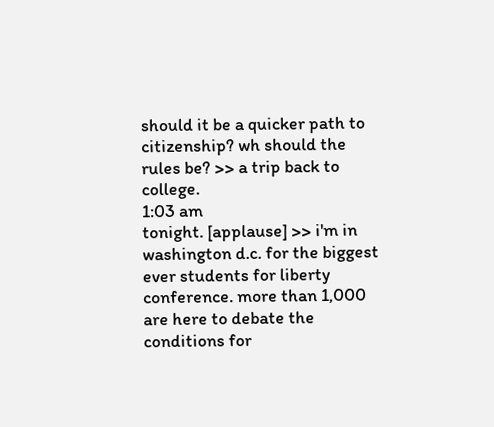should it be a quicker path to citizenship? wh should the rules be? >> a trip back to college.
1:03 am
tonight. [applause] >> i'm in washington d.c. for the biggest ever students for liberty conference. more than 1,000 are here to debate the conditions for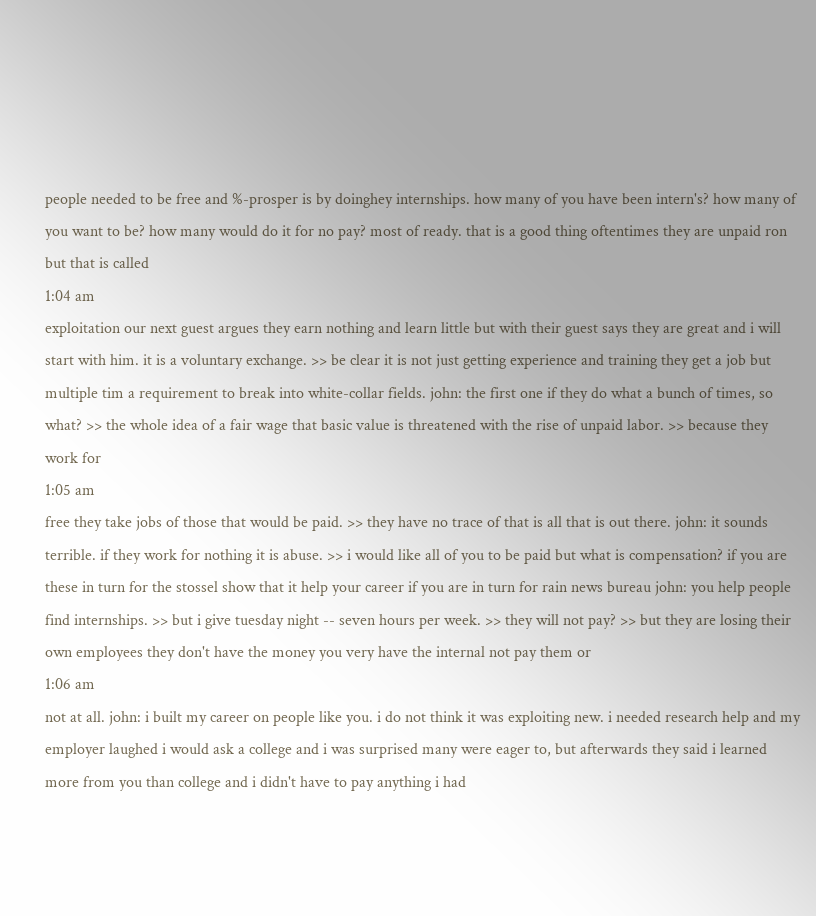people needed to be free and %-prosper is by doinghey internships. how many of you have been intern's? how many of you want to be? how many would do it for no pay? most of ready. that is a good thing oftentimes they are unpaid ron but that is called
1:04 am
exploitation our next guest argues they earn nothing and learn little but with their guest says they are great and i will start with him. it is a voluntary exchange. >> be clear it is not just getting experience and training they get a job but multiple tim a requirement to break into white-collar fields. john: the first one if they do what a bunch of times, so what? >> the whole idea of a fair wage that basic value is threatened with the rise of unpaid labor. >> because they work for
1:05 am
free they take jobs of those that would be paid. >> they have no trace of that is all that is out there. john: it sounds terrible. if they work for nothing it is abuse. >> i would like all of you to be paid but what is compensation? if you are these in turn for the stossel show that it help your career if you are in turn for rain news bureau john: you help people find internships. >> but i give tuesday night -- seven hours per week. >> they will not pay? >> but they are losing their own employees they don't have the money you very have the internal not pay them or
1:06 am
not at all. john: i built my career on people like you. i do not think it was exploiting new. i needed research help and my employer laughed i would ask a college and i was surprised many were eager to, but afterwards they said i learned more from you than college and i didn't have to pay anything i had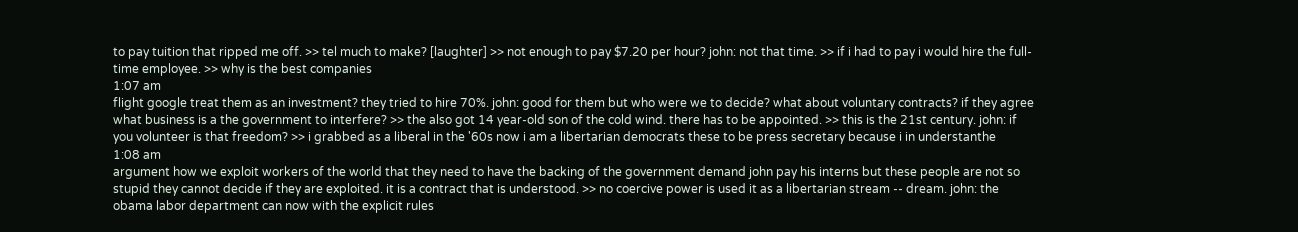to pay tuition that ripped me off. >> tel much to make? [laughter] >> not enough to pay $7.20 per hour? john: not that time. >> if i had to pay i would hire the full-time employee. >> why is the best companies
1:07 am
flight google treat them as an investment? they tried to hire 70%. john: good for them but who were we to decide? what about voluntary contracts? if they agree what business is a the government to interfere? >> the also got 14 year-old son of the cold wind. there has to be appointed. >> this is the 21st century. john: if you volunteer is that freedom? >> i grabbed as a liberal in the '60s now i am a libertarian democrats these to be press secretary because i in understanthe
1:08 am
argument how we exploit workers of the world that they need to have the backing of the government demand john pay his interns but these people are not so stupid they cannot decide if they are exploited. it is a contract that is understood. >> no coercive power is used it as a libertarian stream -- dream. john: the obama labor department can now with the explicit rules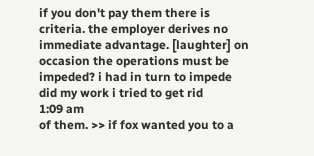if you don't pay them there is criteria. the employer derives no immediate advantage. [laughter] on occasion the operations must be impeded? i had in turn to impede did my work i tried to get rid
1:09 am
of them. >> if fox wanted you to a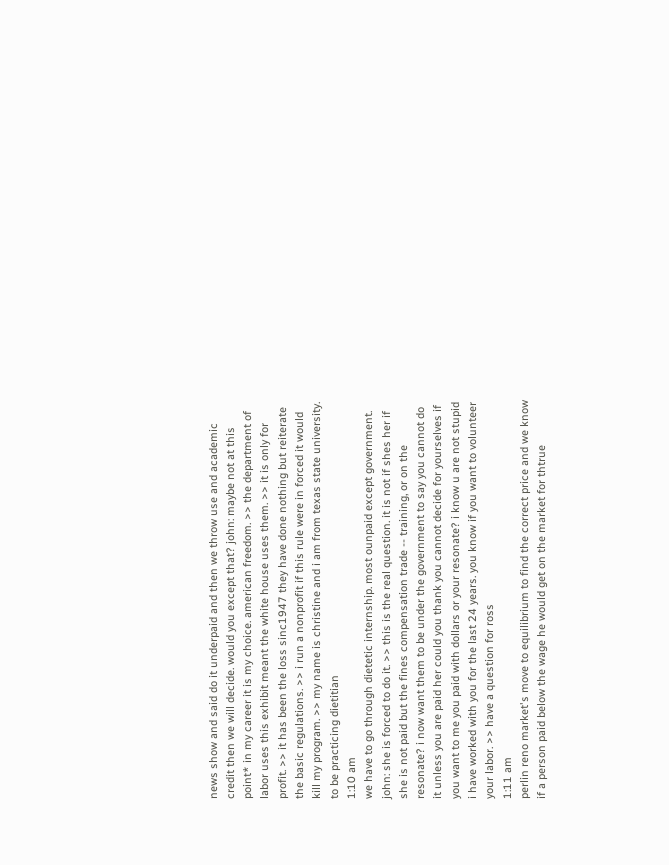news show and said do it underpaid and then we throw use and academic credit then we will decide. would you except that? john: maybe not at this point* in my career it is my choice. american freedom. >> the department of labor uses this exhibit meant the white house uses them. >> it is only for profit. >> it has been the loss sinc1947 they have done nothing but reiterate the basic regulations. >> i run a nonprofit if this rule were in forced it would kill my program. >> my name is christine and i am from texas state university. to be practicing dietitian
1:10 am
we have to go through dietetic internship. most ounpaid except government. john: she is forced to do it. >> this is the real question. it is not if shes her if she is not paid but the fines compensation trade -- training, or on the resonate? i now want them to be under the government to say you cannot do it unless you are paid her could you thank you cannot decide for yourselves if you want to me you paid with dollars or your resonate? i know u are not stupid i have worked with you for the last 24 years. you know if you want to volunteer your labor. >> have a question for ross
1:11 am
perlin reno market's move to equilibrium to find the correct price and we know if a person paid below the wage he would get on the market for thtrue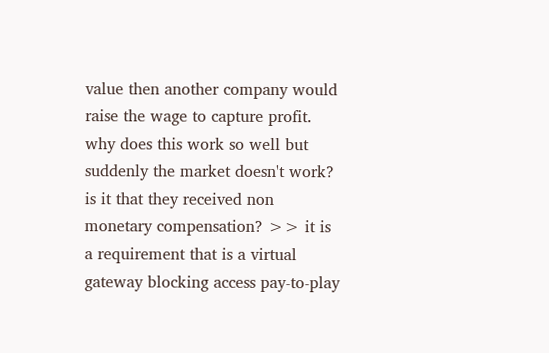value then another company would raise the wage to capture profit. why does this work so well but suddenly the market doesn't work? is it that they received non monetary compensation? >> it is a requirement that is a virtual gateway blocking access pay-to-play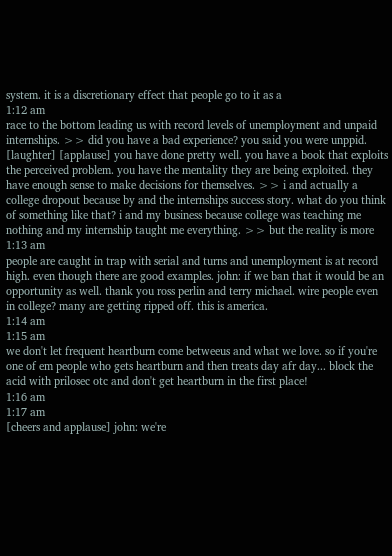system. it is a discretionary effect that people go to it as a
1:12 am
race to the bottom leading us with record levels of unemployment and unpaid internships. >> did you have a bad experience? you said you were unppid. [laughter] [applause] you have done pretty well. you have a book that exploits the perceived problem. you have the mentality they are being exploited. they have enough sense to make decisions for themselves. >> i and actually a college dropout because by and the internships success story. what do you think of something like that? i and my business because college was teaching me nothing and my internship taught me everything. >> but the reality is more
1:13 am
people are caught in trap with serial and turns and unemployment is at record high. even though there are good examples. john: if we ban that it would be an opportunity as well. thank you ross perlin and terry michael. wire people even in college? many are getting ripped off. this is america.
1:14 am
1:15 am
we don't let frequent heartburn come betweeus and what we love. so if you're one of em people who gets heartburn and then treats day afr day... block the acid with prilosec otc and don't get heartburn in the first place!
1:16 am
1:17 am
[cheers and applause] john: we're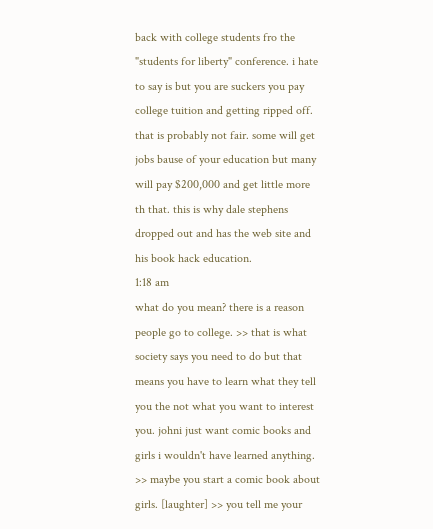back with college students fro the "students for liberty" conference. i hate to say is but you are suckers you pay college tuition and getting ripped off. that is probably not fair. some will get jobs bause of your education but many will pay $200,000 and get little more th that. this is why dale stephens dropped out and has the web site and his book hack education.
1:18 am
what do you mean? there is a reason people go to college. >> that is what society says you need to do but that means you have to learn what they tell you the not what you want to interest you. johni just want comic books and girls i wouldn't have learned anything. >> maybe you start a comic book about girls. [laughter] >> you tell me your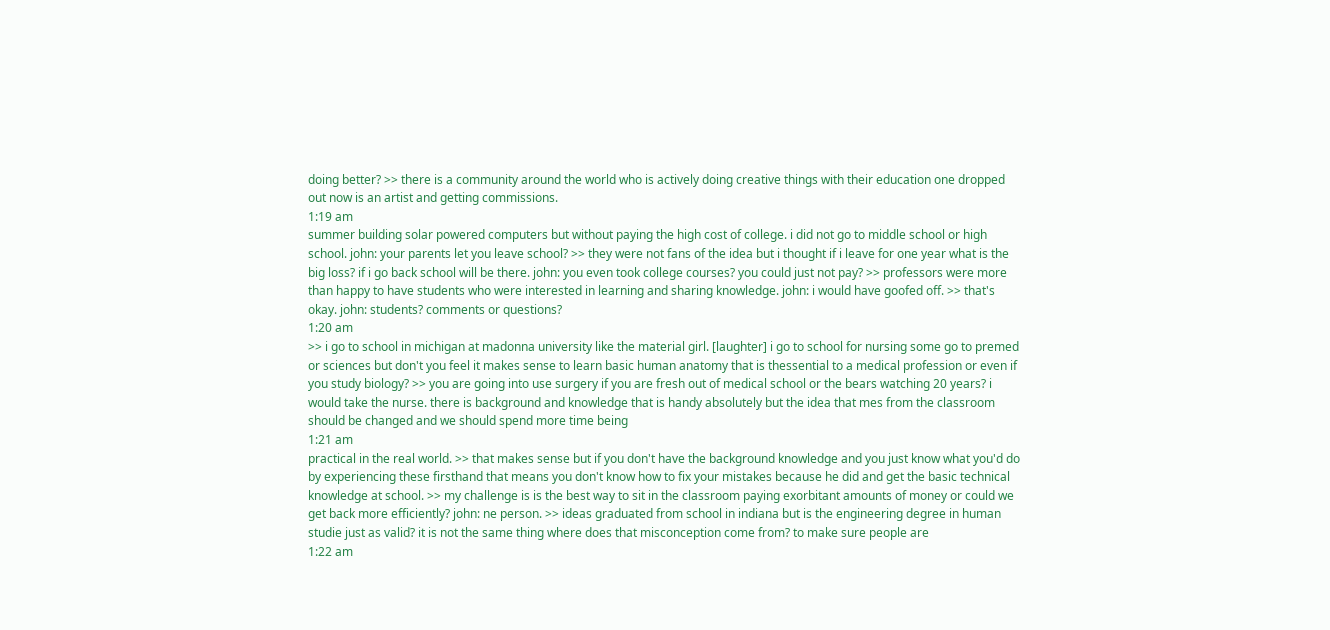doing better? >> there is a community around the world who is actively doing creative things with their education one dropped out now is an artist and getting commissions.
1:19 am
summer building solar powered computers but without paying the high cost of college. i did not go to middle school or high school. john: your parents let you leave school? >> they were not fans of the idea but i thought if i leave for one year what is the big loss? if i go back school will be there. john: you even took college courses? you could just not pay? >> professors were more than happy to have students who were interested in learning and sharing knowledge. john: i would have goofed off. >> that's okay. john: students? comments or questions?
1:20 am
>> i go to school in michigan at madonna university like the material girl. [laughter] i go to school for nursing some go to premed or sciences but don't you feel it makes sense to learn basic human anatomy that is thessential to a medical profession or even if you study biology? >> you are going into use surgery if you are fresh out of medical school or the bears watching 20 years? i would take the nurse. there is background and knowledge that is handy absolutely but the idea that mes from the classroom should be changed and we should spend more time being
1:21 am
practical in the real world. >> that makes sense but if you don't have the background knowledge and you just know what you'd do by experiencing these firsthand that means you don't know how to fix your mistakes because he did and get the basic technical knowledge at school. >> my challenge is is the best way to sit in the classroom paying exorbitant amounts of money or could we get back more efficiently? john: ne person. >> ideas graduated from school in indiana but is the engineering degree in human studie just as valid? it is not the same thing where does that misconception come from? to make sure people are
1:22 am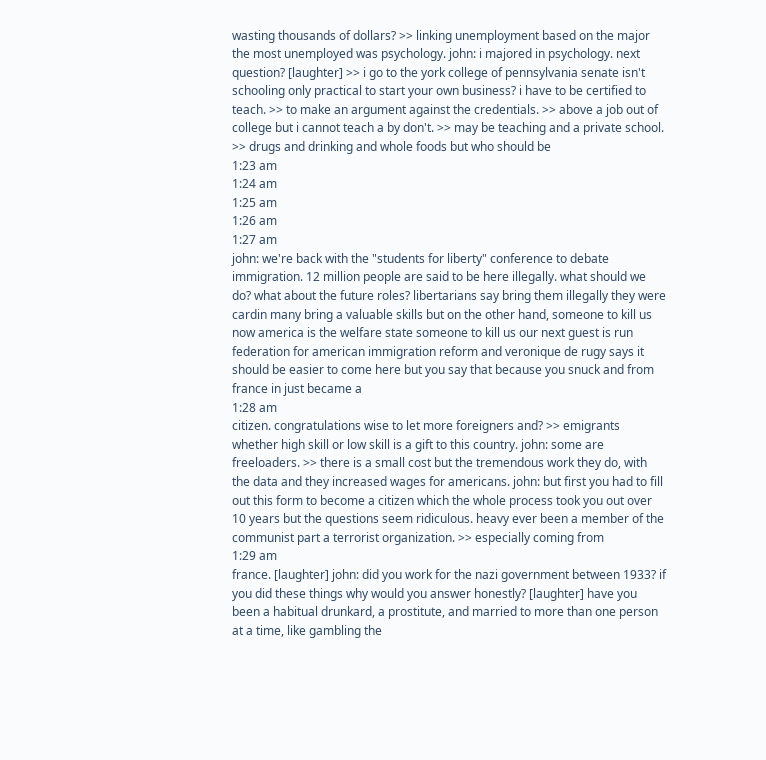wasting thousands of dollars? >> linking unemployment based on the major the most unemployed was psychology. john: i majored in psychology. next question? [laughter] >> i go to the york college of pennsylvania senate isn't schooling only practical to start your own business? i have to be certified to teach. >> to make an argument against the credentials. >> above a job out of college but i cannot teach a by don't. >> may be teaching and a private school. >> drugs and drinking and whole foods but who should be
1:23 am
1:24 am
1:25 am
1:26 am
1:27 am
john: we're back with the "students for liberty" conference to debate immigration. 12 million people are said to be here illegally. what should we do? what about the future roles? libertarians say bring them illegally they were cardin many bring a valuable skills but on the other hand, someone to kill us now america is the welfare state someone to kill us our next guest is run federation for american immigration reform and veronique de rugy says it should be easier to come here but you say that because you snuck and from france in just became a
1:28 am
citizen. congratulations wise to let more foreigners and? >> emigrants whether high skill or low skill is a gift to this country. john: some are freeloaders. >> there is a small cost but the tremendous work they do, with the data and they increased wages for americans. john: but first you had to fill out this form to become a citizen which the whole process took you out over 10 years but the questions seem ridiculous. heavy ever been a member of the communist part a terrorist organization. >> especially coming from
1:29 am
france. [laughter] john: did you work for the nazi government between 1933? if you did these things why would you answer honestly? [laughter] have you been a habitual drunkard, a prostitute, and married to more than one person at a time, like gambling the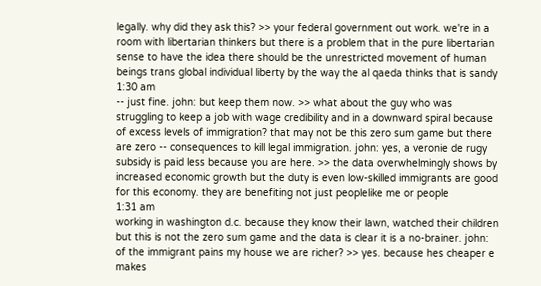legally. why did they ask this? >> your federal government out work. we're in a room with libertarian thinkers but there is a problem that in the pure libertarian sense to have the idea there should be the unrestricted movement of human beings trans global individual liberty by the way the al qaeda thinks that is sandy
1:30 am
-- just fine. john: but keep them now. >> what about the guy who was struggling to keep a job with wage credibility and in a downward spiral because of excess levels of immigration? that may not be this zero sum game but there are zero -- consequences to kill legal immigration. john: yes, a veronie de rugy subsidy is paid less because you are here. >> the data overwhelmingly shows by increased economic growth but the duty is even low-skilled immigrants are good for this economy. they are benefiting not just peoplelike me or people
1:31 am
working in washington d.c. because they know their lawn, watched their children but this is not the zero sum game and the data is clear it is a no-brainer. john: of the immigrant pains my house we are richer? >> yes. because hes cheaper e makes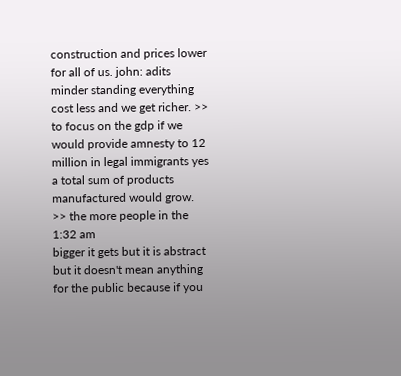construction and prices lower for all of us. john: adits minder standing everything cost less and we get richer. >> to focus on the gdp if we would provide amnesty to 12 million in legal immigrants yes a total sum of products manufactured would grow. >> the more people in the
1:32 am
bigger it gets but it is abstract but it doesn't mean anything for the public because if you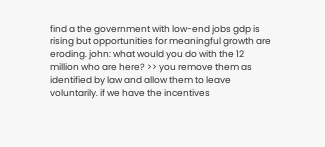find a the government with low-end jobs gdp is rising but opportunities for meaningful growth are eroding. john: what would you do with the 12 million who are here? >> you remove them as identified by law and allow them to leave voluntarily. if we have the incentives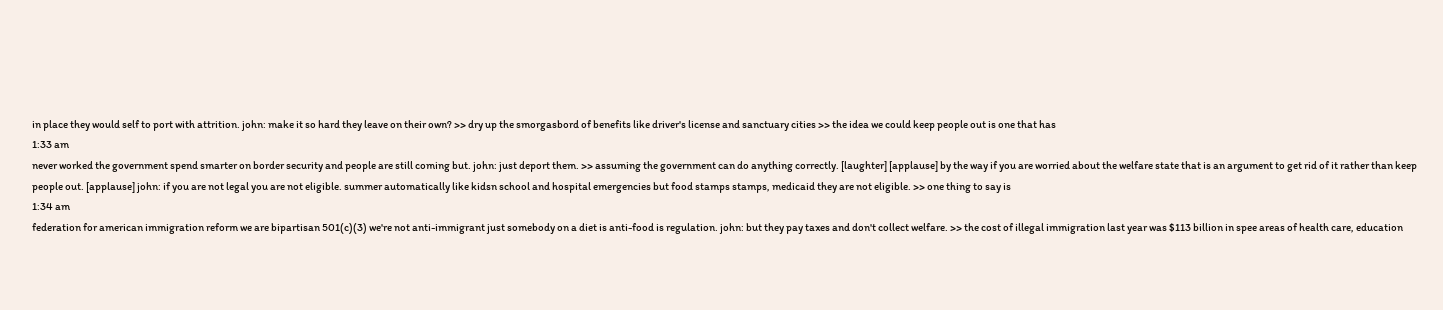in place they would self to port with attrition. john: make it so hard they leave on their own? >> dry up the smorgasbord of benefits like driver's license and sanctuary cities >> the idea we could keep people out is one that has
1:33 am
never worked the government spend smarter on border security and people are still coming but. john: just deport them. >> assuming the government can do anything correctly. [laughter] [applause] by the way if you are worried about the welfare state that is an argument to get rid of it rather than keep people out. [applause] john: if you are not legal you are not eligible. summer automatically like kidsn school and hospital emergencies but food stamps stamps, medicaid they are not eligible. >> one thing to say is
1:34 am
federation for american immigration reform we are bipartisan 501(c)(3) we're not anti-immigrant just somebody on a diet is anti-food is regulation. john: but they pay taxes and don't collect welfare. >> the cost of illegal immigration last year was $113 billion in spee areas of health care, education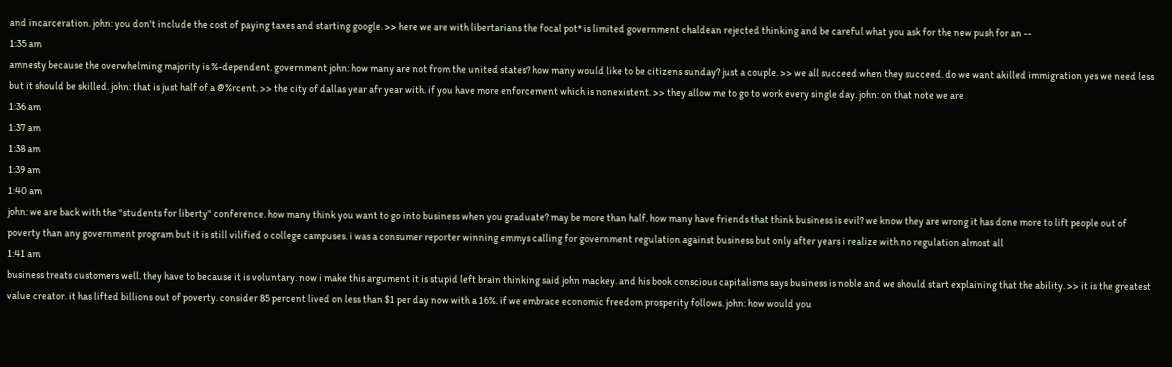and incarceration. john: you don't include the cost of paying taxes and starting google. >> here we are with libertarians the focal pot* is limited government chaldean rejected thinking and be careful what you ask for the new push for an --
1:35 am
amnesty because the overwhelming majority is %-dependent. government john: how many are not from the united states? how many would like to be citizens sunday? just a couple. >> we all succeed when they succeed. do we want akilled immigration yes we need less but it should be skilled. john: that is just half of a @%rcent. >> the city of dallas year afr year with. if you have more enforcement which is nonexistent. >> they allow me to go to work every single day. john: on that note we are
1:36 am
1:37 am
1:38 am
1:39 am
1:40 am
john: we are back with the "students for liberty" conference. how many think you want to go into business when you graduate? may be more than half. how many have friends that think business is evil? we know they are wrong it has done more to lift people out of poverty than any government program but it is still vilified o college campuses. i was a consumer reporter winning emmys calling for government regulation against business but only after years i realize with no regulation almost all
1:41 am
business treats customers well. they have to because it is voluntary. now i make this argument it is stupid left brain thinking said john mackey. and his book conscious capitalisms says business is noble and we should start explaining that the ability. >> it is the greatest value creator. it has lifted billions out of poverty. consider 85 percent lived on less than $1 per day now with a 16%. if we embrace economic freedom prosperity follows. john: how would you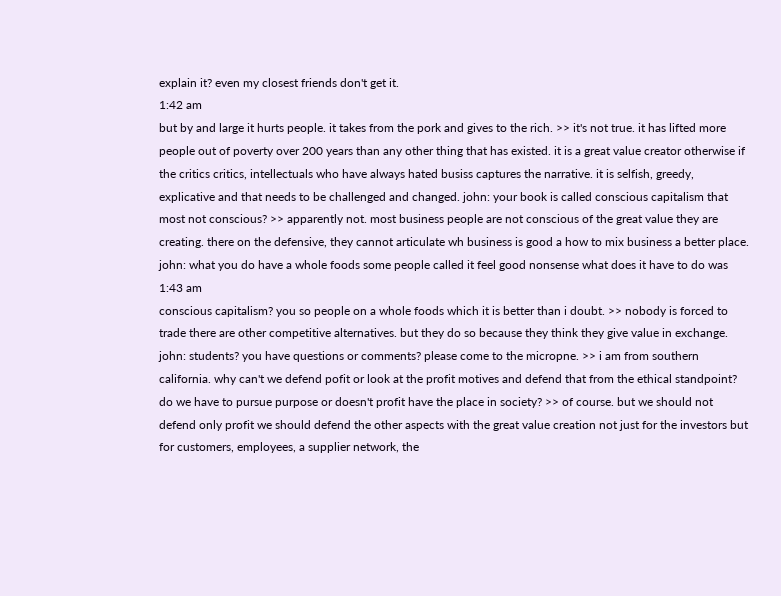explain it? even my closest friends don't get it.
1:42 am
but by and large it hurts people. it takes from the pork and gives to the rich. >> it's not true. it has lifted more people out of poverty over 200 years than any other thing that has existed. it is a great value creator otherwise if the critics critics, intellectuals who have always hated busiss captures the narrative. it is selfish, greedy, explicative and that needs to be challenged and changed. john: your book is called conscious capitalism that most not conscious? >> apparently not. most business people are not conscious of the great value they are creating. there on the defensive, they cannot articulate wh business is good a how to mix business a better place. john: what you do have a whole foods some people called it feel good nonsense what does it have to do was
1:43 am
conscious capitalism? you so people on a whole foods which it is better than i doubt. >> nobody is forced to trade there are other competitive alternatives. but they do so because they think they give value in exchange. john: students? you have questions or comments? please come to the micropne. >> i am from southern california. why can't we defend pofit or look at the profit motives and defend that from the ethical standpoint? do we have to pursue purpose or doesn't profit have the place in society? >> of course. but we should not defend only profit we should defend the other aspects with the great value creation not just for the investors but for customers, employees, a supplier network, the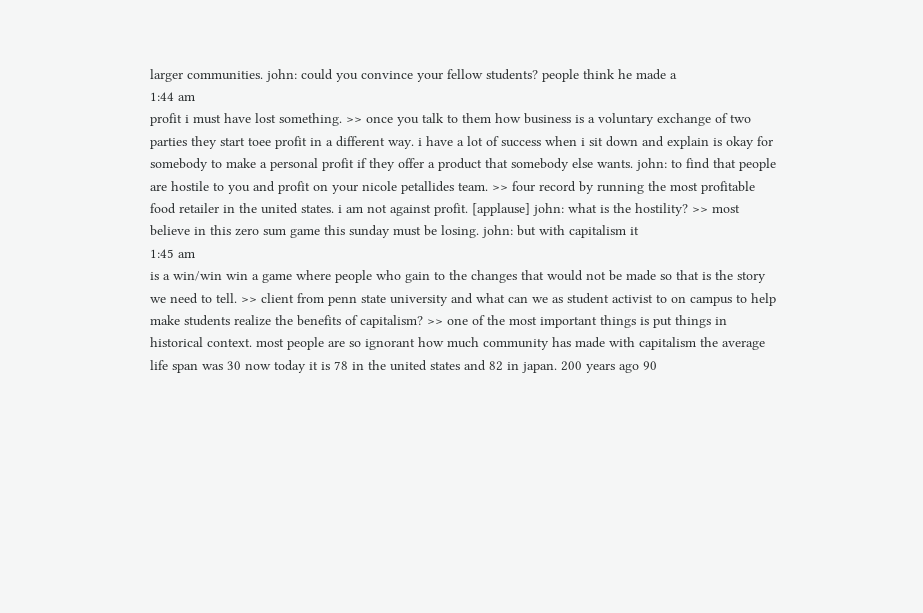larger communities. john: could you convince your fellow students? people think he made a
1:44 am
profit i must have lost something. >> once you talk to them how business is a voluntary exchange of two parties they start toee profit in a different way. i have a lot of success when i sit down and explain is okay for somebody to make a personal profit if they offer a product that somebody else wants. john: to find that people are hostile to you and profit on your nicole petallides team. >> four record by running the most profitable food retailer in the united states. i am not against profit. [applause] john: what is the hostility? >> most believe in this zero sum game this sunday must be losing. john: but with capitalism it
1:45 am
is a win/win win a game where people who gain to the changes that would not be made so that is the story we need to tell. >> client from penn state university and what can we as student activist to on campus to help make students realize the benefits of capitalism? >> one of the most important things is put things in historical context. most people are so ignorant how much community has made with capitalism the average life span was 30 now today it is 78 in the united states and 82 in japan. 200 years ago 90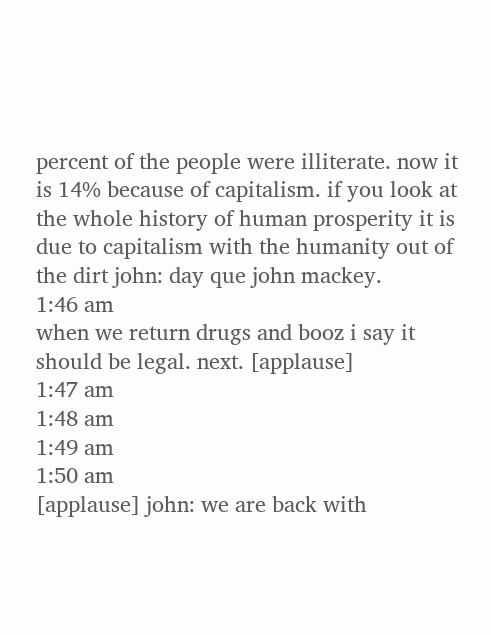percent of the people were illiterate. now it is 14% because of capitalism. if you look at the whole history of human prosperity it is due to capitalism with the humanity out of the dirt john: day que john mackey.
1:46 am
when we return drugs and booz i say it should be legal. next. [applause]
1:47 am
1:48 am
1:49 am
1:50 am
[applause] john: we are back with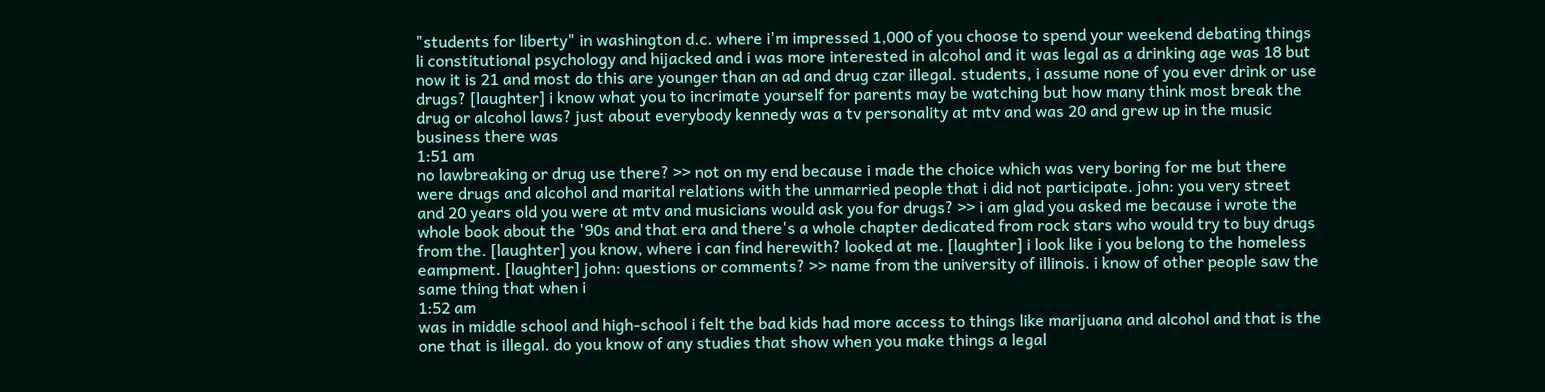"students for liberty" in washington d.c. where i'm impressed 1,000 of you choose to spend your weekend debating things li constitutional psychology and hijacked and i was more interested in alcohol and it was legal as a drinking age was 18 but now it is 21 and most do this are younger than an ad and drug czar illegal. students, i assume none of you ever drink or use drugs? [laughter] i know what you to incrimate yourself for parents may be watching but how many think most break the drug or alcohol laws? just about everybody kennedy was a tv personality at mtv and was 20 and grew up in the music business there was
1:51 am
no lawbreaking or drug use there? >> not on my end because i made the choice which was very boring for me but there were drugs and alcohol and marital relations with the unmarried people that i did not participate. john: you very street and 20 years old you were at mtv and musicians would ask you for drugs? >> i am glad you asked me because i wrote the whole book about the '90s and that era and there's a whole chapter dedicated from rock stars who would try to buy drugs from the. [laughter] you know, where i can find herewith? looked at me. [laughter] i look like i you belong to the homeless eampment. [laughter] john: questions or comments? >> name from the university of illinois. i know of other people saw the same thing that when i
1:52 am
was in middle school and high-school i felt the bad kids had more access to things like marijuana and alcohol and that is the one that is illegal. do you know of any studies that show when you make things a legal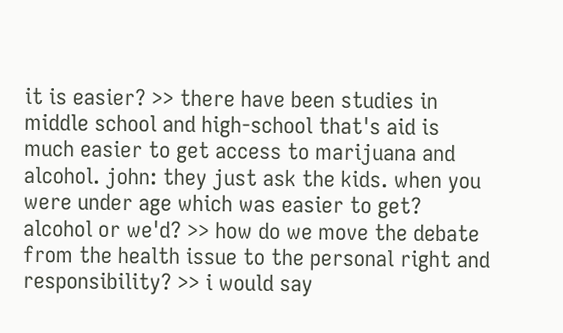it is easier? >> there have been studies in middle school and high-school that's aid is much easier to get access to marijuana and alcohol. john: they just ask the kids. when you were under age which was easier to get? alcohol or we'd? >> how do we move the debate from the health issue to the personal right and responsibility? >> i would say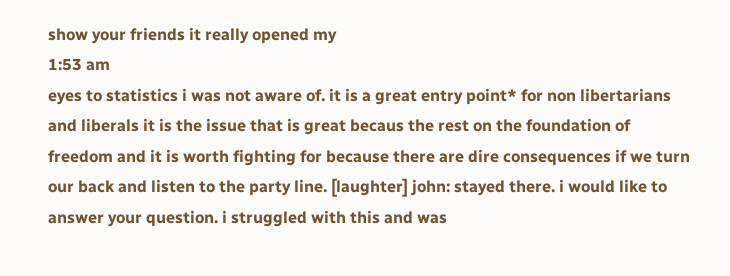show your friends it really opened my
1:53 am
eyes to statistics i was not aware of. it is a great entry point* for non libertarians and liberals it is the issue that is great becaus the rest on the foundation of freedom and it is worth fighting for because there are dire consequences if we turn our back and listen to the party line. [laughter] john: stayed there. i would like to answer your question. i struggled with this and was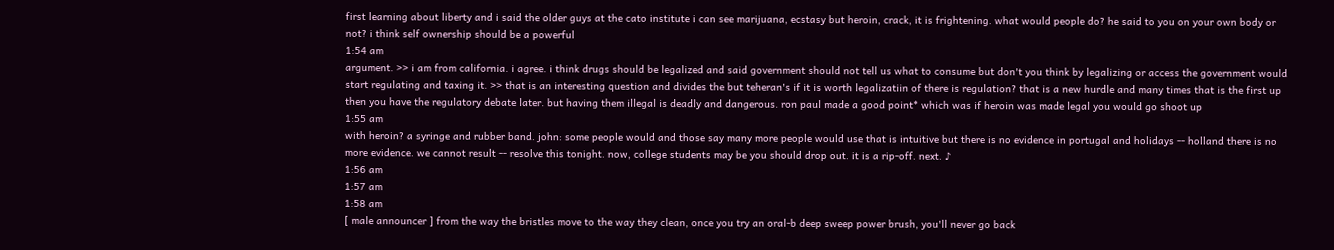first learning about liberty and i said the older guys at the cato institute i can see marijuana, ecstasy but heroin, crack, it is frightening. what would people do? he said to you on your own body or not? i think self ownership should be a powerful
1:54 am
argument. >> i am from california. i agree. i think drugs should be legalized and said government should not tell us what to consume but don't you think by legalizing or access the government would start regulating and taxing it. >> that is an interesting question and divides the but teheran's if it is worth legalizatiin of there is regulation? that is a new hurdle and many times that is the first up then you have the regulatory debate later. but having them illegal is deadly and dangerous. ron paul made a good point* which was if heroin was made legal you would go shoot up
1:55 am
with heroin? a syringe and rubber band. john: some people would and those say many more people would use that is intuitive but there is no evidence in portugal and holidays -- holland there is no more evidence. we cannot result -- resolve this tonight. now, college students may be you should drop out. it is a rip-off. next. ♪
1:56 am
1:57 am
1:58 am
[ male announcer ] from the way the bristles move to the way they clean, once you try an oral-b deep sweep power brush, you'll never go back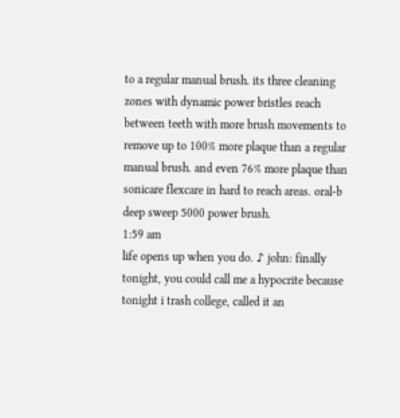to a regular manual brush. its three cleaning zones with dynamic power bristles reach between teeth with more brush movements to remove up to 100% more plaque than a regular manual brush. and even 76% more plaque than sonicare flexcare in hard to reach areas. oral-b deep sweep 5000 power brush.
1:59 am
life opens up when you do. ♪ john: finally tonight, you could call me a hypocrite because tonight i trash college, called it an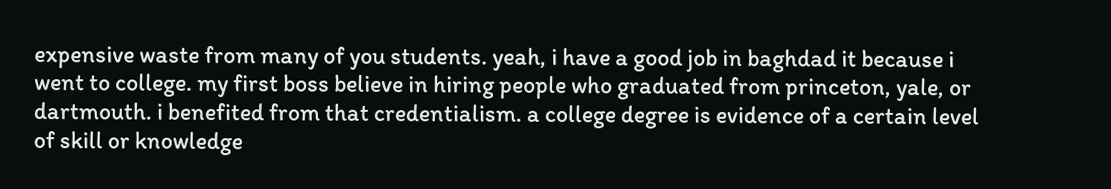expensive waste from many of you students. yeah, i have a good job in baghdad it because i went to college. my first boss believe in hiring people who graduated from princeton, yale, or dartmouth. i benefited from that credentialism. a college degree is evidence of a certain level of skill or knowledge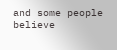and some people believe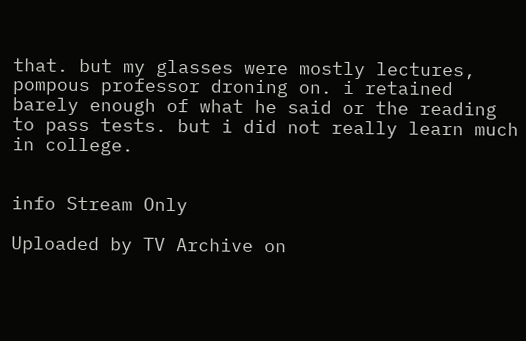that. but my glasses were mostly lectures, pompous professor droning on. i retained barely enough of what he said or the reading to pass tests. but i did not really learn much in college.


info Stream Only

Uploaded by TV Archive on